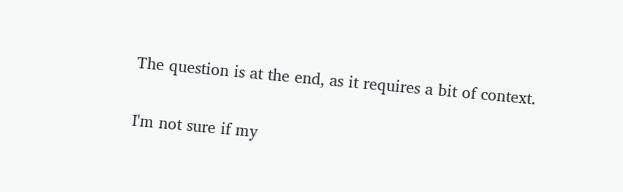The question is at the end, as it requires a bit of context.

I'm not sure if my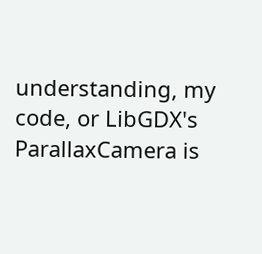understanding, my code, or LibGDX's ParallaxCamera is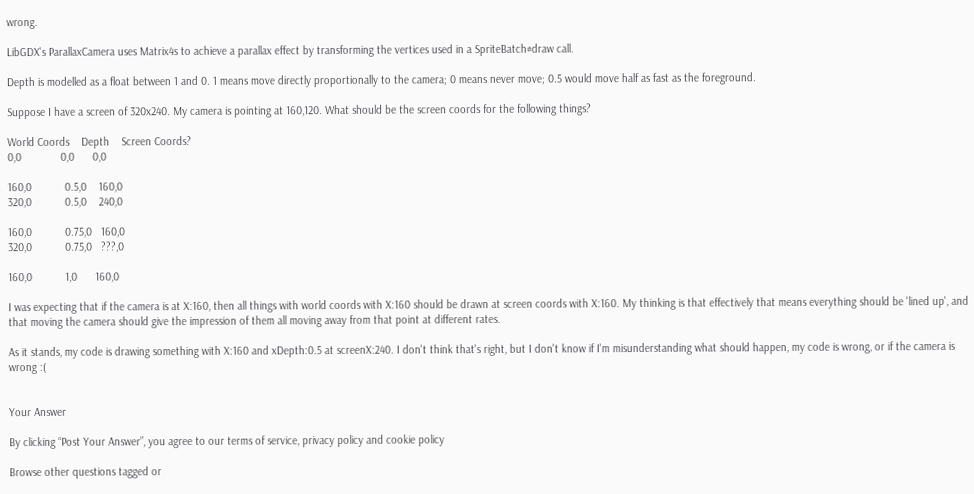wrong.

LibGDX's ParallaxCamera uses Matrix4s to achieve a parallax effect by transforming the vertices used in a SpriteBatch#draw call.

Depth is modelled as a float between 1 and 0. 1 means move directly proportionally to the camera; 0 means never move; 0.5 would move half as fast as the foreground.

Suppose I have a screen of 320x240. My camera is pointing at 160,120. What should be the screen coords for the following things?

World Coords    Depth    Screen Coords?
0,0             0,0      0,0

160,0           0.5,0    160,0
320,0           0.5,0    240,0

160,0           0.75,0   160,0
320,0           0.75,0   ???,0

160,0           1,0      160,0

I was expecting that if the camera is at X:160, then all things with world coords with X:160 should be drawn at screen coords with X:160. My thinking is that effectively that means everything should be 'lined up', and that moving the camera should give the impression of them all moving away from that point at different rates.

As it stands, my code is drawing something with X:160 and xDepth:0.5 at screenX:240. I don't think that's right, but I don't know if I'm misunderstanding what should happen, my code is wrong, or if the camera is wrong :(


Your Answer

By clicking “Post Your Answer”, you agree to our terms of service, privacy policy and cookie policy

Browse other questions tagged or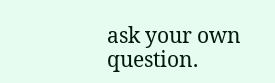ask your own question.